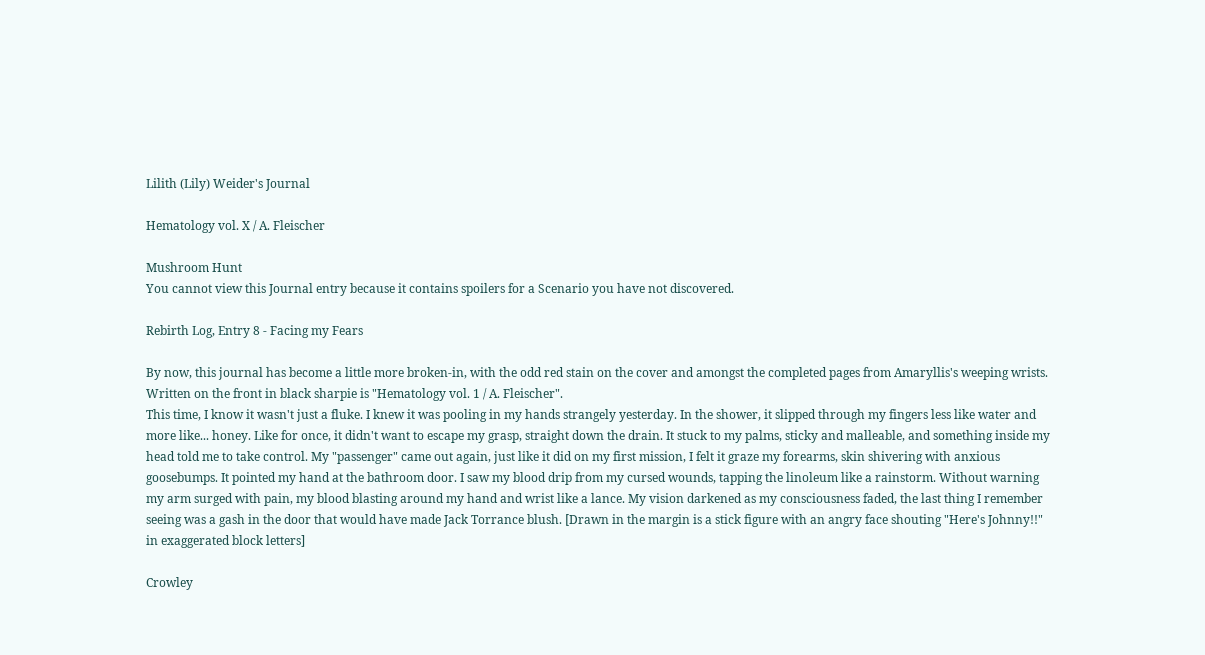Lilith (Lily) Weider's Journal

Hematology vol. X / A. Fleischer

Mushroom Hunt
You cannot view this Journal entry because it contains spoilers for a Scenario you have not discovered.

Rebirth Log, Entry 8 - Facing my Fears

By now, this journal has become a little more broken-in, with the odd red stain on the cover and amongst the completed pages from Amaryllis's weeping wrists. Written on the front in black sharpie is "Hematology vol. 1 / A. Fleischer".
This time, I know it wasn't just a fluke. I knew it was pooling in my hands strangely yesterday. In the shower, it slipped through my fingers less like water and more like... honey. Like for once, it didn't want to escape my grasp, straight down the drain. It stuck to my palms, sticky and malleable, and something inside my head told me to take control. My "passenger" came out again, just like it did on my first mission, I felt it graze my forearms, skin shivering with anxious goosebumps. It pointed my hand at the bathroom door. I saw my blood drip from my cursed wounds, tapping the linoleum like a rainstorm. Without warning my arm surged with pain, my blood blasting around my hand and wrist like a lance. My vision darkened as my consciousness faded, the last thing I remember seeing was a gash in the door that would have made Jack Torrance blush. [Drawn in the margin is a stick figure with an angry face shouting "Here's Johnny!!" in exaggerated block letters]

Crowley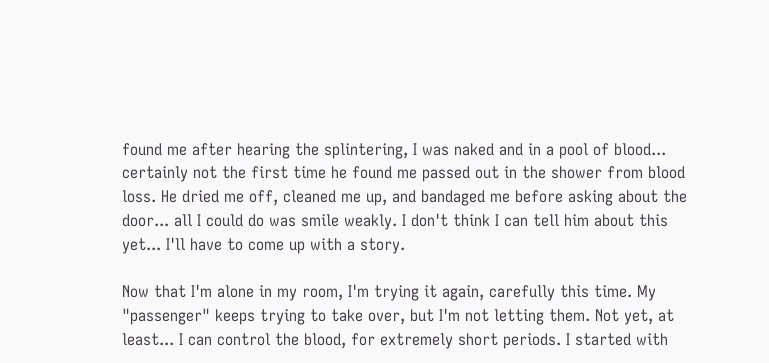found me after hearing the splintering, I was naked and in a pool of blood... certainly not the first time he found me passed out in the shower from blood loss. He dried me off, cleaned me up, and bandaged me before asking about the door... all I could do was smile weakly. I don't think I can tell him about this yet... I'll have to come up with a story.

Now that I'm alone in my room, I'm trying it again, carefully this time. My "passenger" keeps trying to take over, but I'm not letting them. Not yet, at least... I can control the blood, for extremely short periods. I started with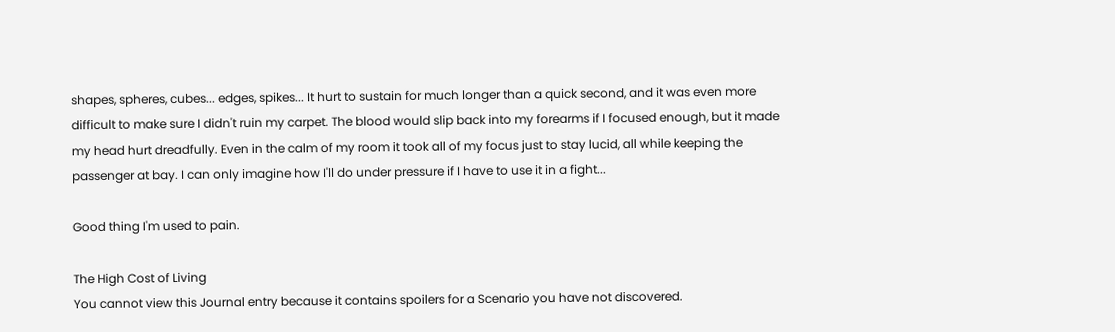shapes, spheres, cubes... edges, spikes... It hurt to sustain for much longer than a quick second, and it was even more difficult to make sure I didn't ruin my carpet. The blood would slip back into my forearms if I focused enough, but it made my head hurt dreadfully. Even in the calm of my room it took all of my focus just to stay lucid, all while keeping the passenger at bay. I can only imagine how I'll do under pressure if I have to use it in a fight...

Good thing I'm used to pain.

The High Cost of Living
You cannot view this Journal entry because it contains spoilers for a Scenario you have not discovered.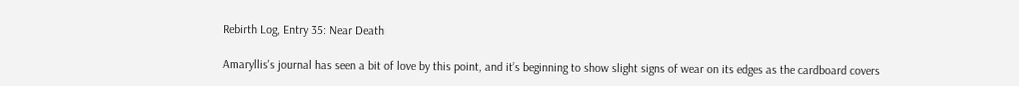Rebirth Log, Entry 35: Near Death

Amaryllis's journal has seen a bit of love by this point, and it’s beginning to show slight signs of wear on its edges as the cardboard covers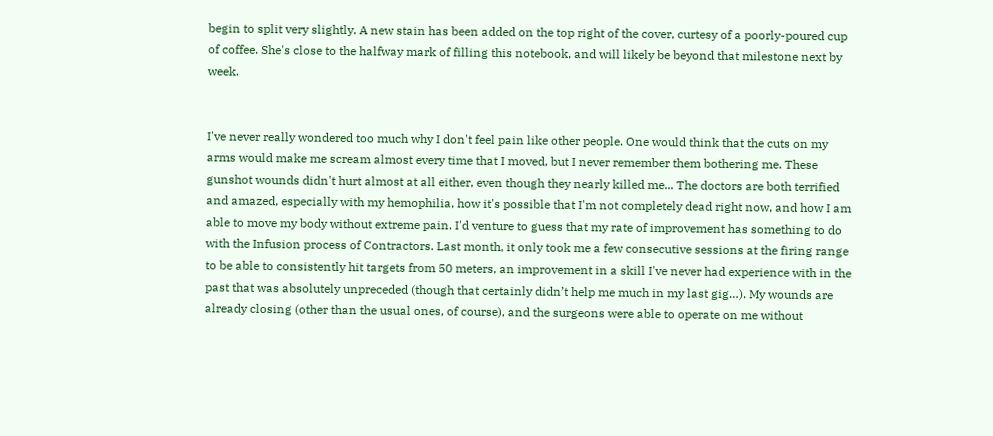begin to split very slightly. A new stain has been added on the top right of the cover, curtesy of a poorly-poured cup of coffee. She's close to the halfway mark of filling this notebook, and will likely be beyond that milestone next by week.


I've never really wondered too much why I don't feel pain like other people. One would think that the cuts on my arms would make me scream almost every time that I moved, but I never remember them bothering me. These gunshot wounds didn't hurt almost at all either, even though they nearly killed me... The doctors are both terrified and amazed, especially with my hemophilia, how it's possible that I'm not completely dead right now, and how I am able to move my body without extreme pain. I'd venture to guess that my rate of improvement has something to do with the Infusion process of Contractors. Last month, it only took me a few consecutive sessions at the firing range to be able to consistently hit targets from 50 meters, an improvement in a skill I've never had experience with in the past that was absolutely unpreceded (though that certainly didn’t help me much in my last gig…). My wounds are already closing (other than the usual ones, of course), and the surgeons were able to operate on me without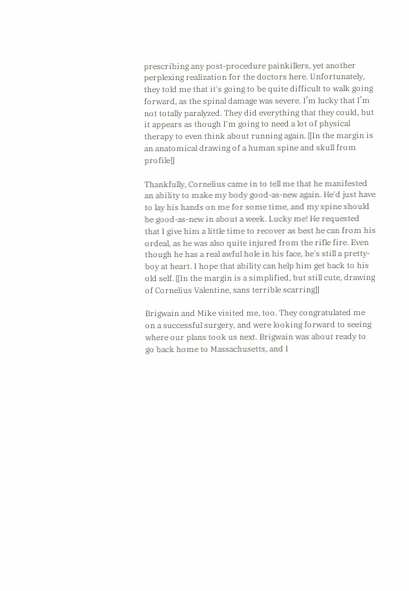prescribing any post-procedure painkillers, yet another perplexing realization for the doctors here. Unfortunately, they told me that it's going to be quite difficult to walk going forward, as the spinal damage was severe. I’m lucky that I’m not totally paralyzed. They did everything that they could, but it appears as though I'm going to need a lot of physical therapy to even think about running again. [[In the margin is an anatomical drawing of a human spine and skull from profile]]

Thankfully, Cornelius came in to tell me that he manifested an ability to make my body good-as-new again. He'd just have to lay his hands on me for some time, and my spine should be good-as-new in about a week. Lucky me! He requested that I give him a little time to recover as best he can from his ordeal, as he was also quite injured from the rifle fire. Even though he has a real awful hole in his face, he's still a pretty-boy at heart. I hope that ability can help him get back to his old self. [[In the margin is a simplified, but still cute, drawing of Cornelius Valentine, sans terrible scarring]]

Brigwain and Mike visited me, too. They congratulated me on a successful surgery, and were looking forward to seeing where our plans took us next. Brigwain was about ready to go back home to Massachusetts, and I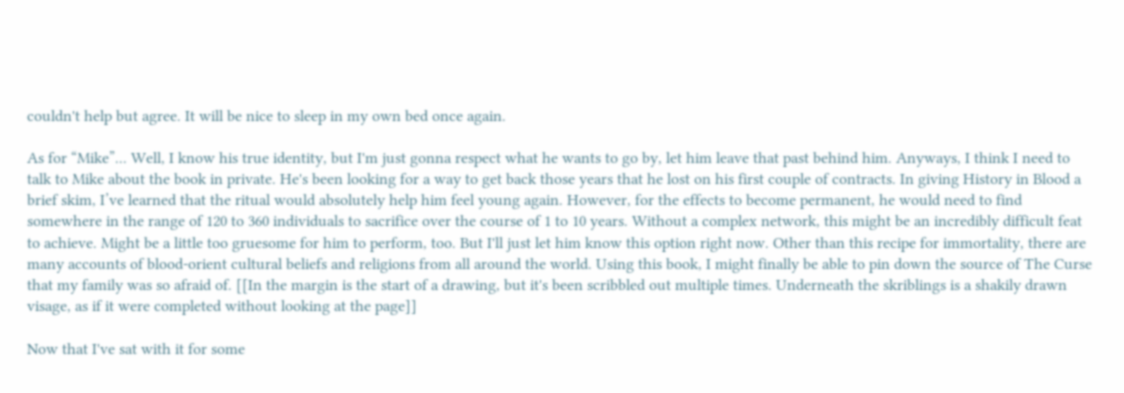couldn't help but agree. It will be nice to sleep in my own bed once again.

As for “Mike”... Well, I know his true identity, but I'm just gonna respect what he wants to go by, let him leave that past behind him. Anyways, I think I need to talk to Mike about the book in private. He's been looking for a way to get back those years that he lost on his first couple of contracts. In giving History in Blood a brief skim, I’ve learned that the ritual would absolutely help him feel young again. However, for the effects to become permanent, he would need to find somewhere in the range of 120 to 360 individuals to sacrifice over the course of 1 to 10 years. Without a complex network, this might be an incredibly difficult feat to achieve. Might be a little too gruesome for him to perform, too. But I'll just let him know this option right now. Other than this recipe for immortality, there are many accounts of blood-orient cultural beliefs and religions from all around the world. Using this book, I might finally be able to pin down the source of The Curse that my family was so afraid of. [[In the margin is the start of a drawing, but it's been scribbled out multiple times. Underneath the skriblings is a shakily drawn visage, as if it were completed without looking at the page]]

Now that I've sat with it for some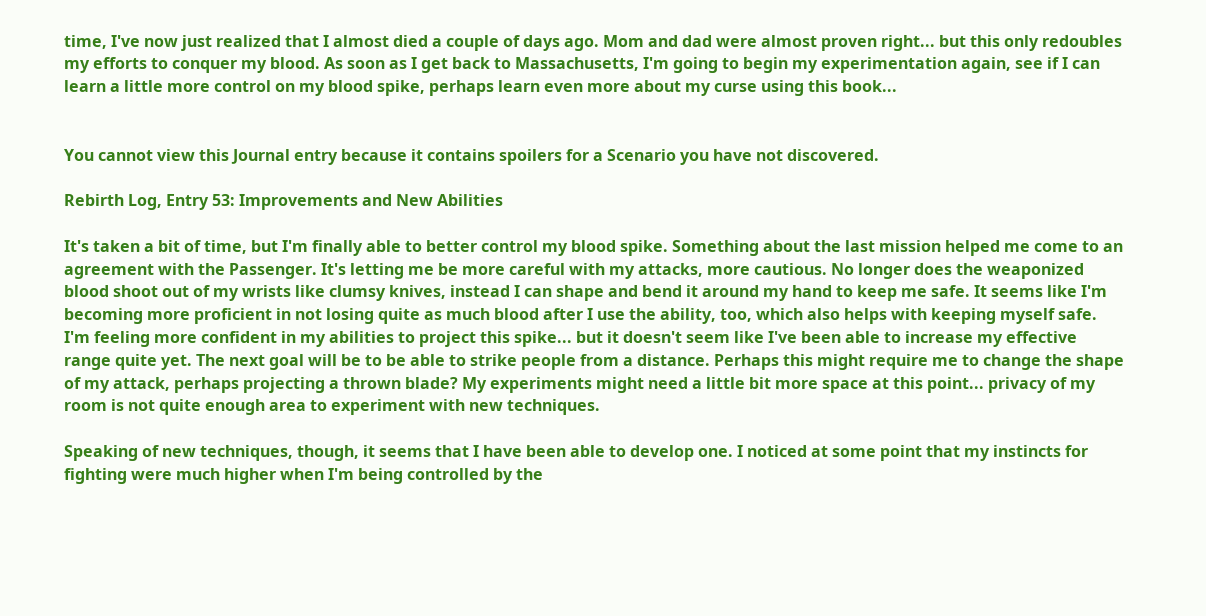time, I've now just realized that I almost died a couple of days ago. Mom and dad were almost proven right... but this only redoubles my efforts to conquer my blood. As soon as I get back to Massachusetts, I'm going to begin my experimentation again, see if I can learn a little more control on my blood spike, perhaps learn even more about my curse using this book...


You cannot view this Journal entry because it contains spoilers for a Scenario you have not discovered.

Rebirth Log, Entry 53: Improvements and New Abilities

It's taken a bit of time, but I'm finally able to better control my blood spike. Something about the last mission helped me come to an agreement with the Passenger. It's letting me be more careful with my attacks, more cautious. No longer does the weaponized blood shoot out of my wrists like clumsy knives, instead I can shape and bend it around my hand to keep me safe. It seems like I'm becoming more proficient in not losing quite as much blood after I use the ability, too, which also helps with keeping myself safe. I'm feeling more confident in my abilities to project this spike... but it doesn't seem like I've been able to increase my effective range quite yet. The next goal will be to be able to strike people from a distance. Perhaps this might require me to change the shape of my attack, perhaps projecting a thrown blade? My experiments might need a little bit more space at this point... privacy of my room is not quite enough area to experiment with new techniques.

Speaking of new techniques, though, it seems that I have been able to develop one. I noticed at some point that my instincts for fighting were much higher when I'm being controlled by the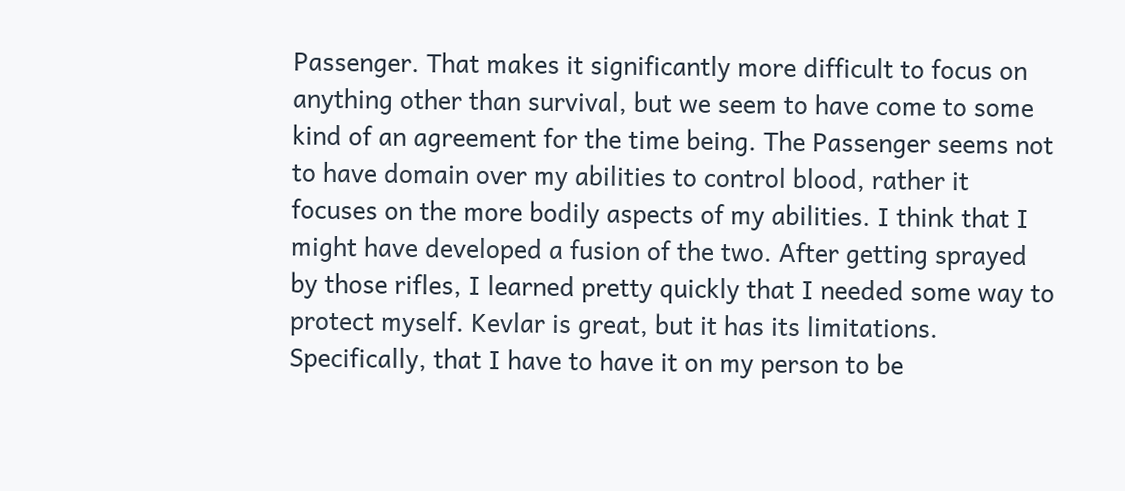Passenger. That makes it significantly more difficult to focus on anything other than survival, but we seem to have come to some kind of an agreement for the time being. The Passenger seems not to have domain over my abilities to control blood, rather it focuses on the more bodily aspects of my abilities. I think that I might have developed a fusion of the two. After getting sprayed by those rifles, I learned pretty quickly that I needed some way to protect myself. Kevlar is great, but it has its limitations. Specifically, that I have to have it on my person to be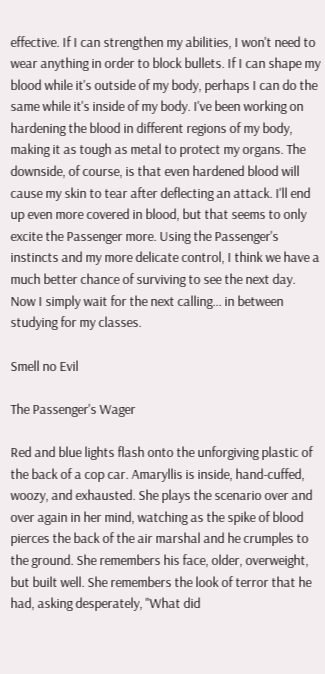effective. If I can strengthen my abilities, I won't need to wear anything in order to block bullets. If I can shape my blood while it's outside of my body, perhaps I can do the same while it's inside of my body. I've been working on hardening the blood in different regions of my body, making it as tough as metal to protect my organs. The downside, of course, is that even hardened blood will cause my skin to tear after deflecting an attack. I'll end up even more covered in blood, but that seems to only excite the Passenger more. Using the Passenger's instincts and my more delicate control, I think we have a much better chance of surviving to see the next day. Now I simply wait for the next calling... in between studying for my classes.

Smell no Evil

The Passenger's Wager

Red and blue lights flash onto the unforgiving plastic of the back of a cop car. Amaryllis is inside, hand-cuffed, woozy, and exhausted. She plays the scenario over and over again in her mind, watching as the spike of blood pierces the back of the air marshal and he crumples to the ground. She remembers his face, older, overweight, but built well. She remembers the look of terror that he had, asking desperately, "What did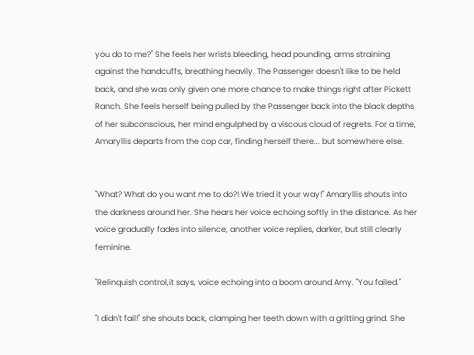you do to me?" She feels her wrists bleeding, head pounding, arms straining against the handcuffs, breathing heavily. The Passenger doesn't like to be held back, and she was only given one more chance to make things right after Pickett Ranch. She feels herself being pulled by the Passenger back into the black depths of her subconscious, her mind engulphed by a viscous cloud of regrets. For a time, Amaryllis departs from the cop car, finding herself there... but somewhere else.


"What? What do you want me to do?! We tried it your way!" Amaryllis shouts into the darkness around her. She hears her voice echoing softly in the distance. As her voice gradually fades into silence, another voice replies, darker, but still clearly feminine.

"Relinquish control,it says, voice echoing into a boom around Amy. "You failed."

"I didn't fail!" she shouts back, clamping her teeth down with a gritting grind. She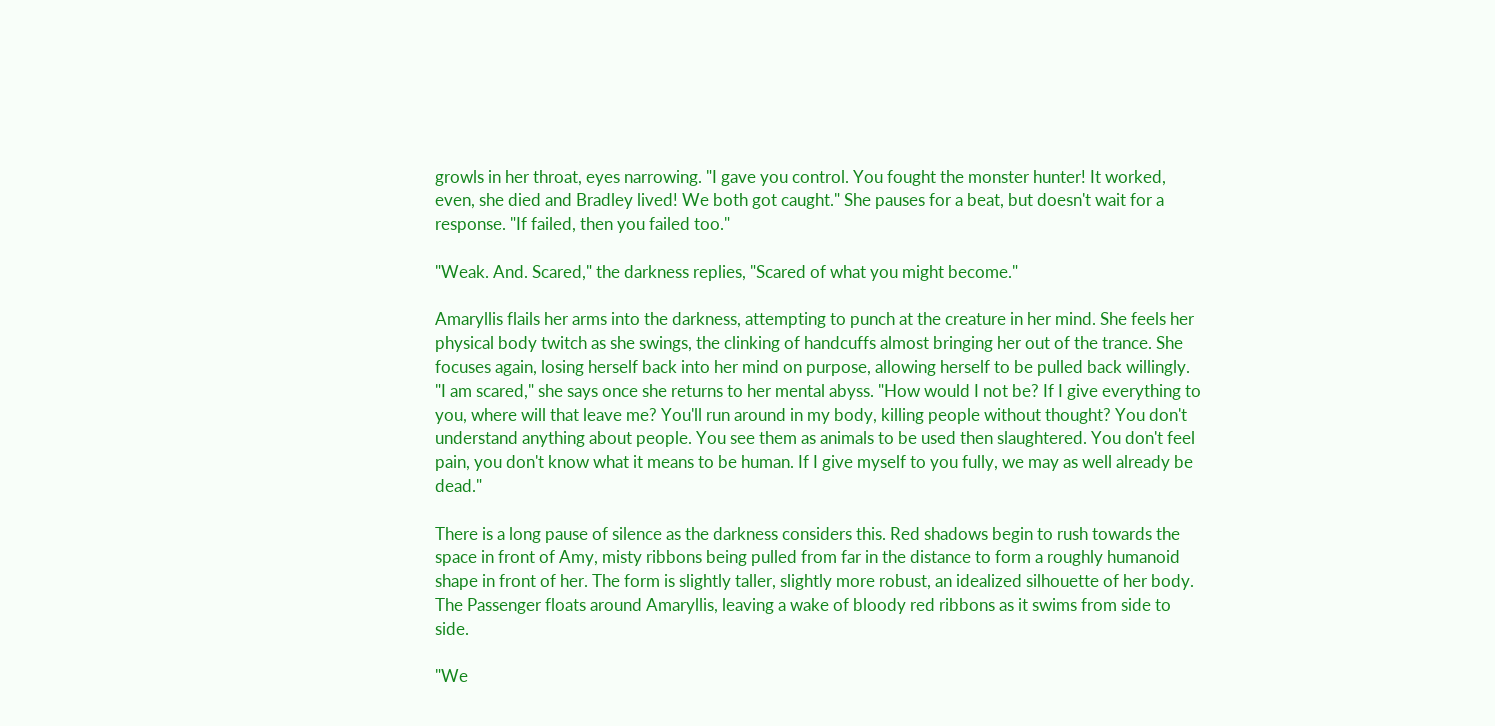growls in her throat, eyes narrowing. "I gave you control. You fought the monster hunter! It worked, even, she died and Bradley lived! We both got caught." She pauses for a beat, but doesn't wait for a response. "If failed, then you failed too."

"Weak. And. Scared," the darkness replies, "Scared of what you might become."

Amaryllis flails her arms into the darkness, attempting to punch at the creature in her mind. She feels her physical body twitch as she swings, the clinking of handcuffs almost bringing her out of the trance. She focuses again, losing herself back into her mind on purpose, allowing herself to be pulled back willingly. "I am scared," she says once she returns to her mental abyss. "How would I not be? If I give everything to you, where will that leave me? You'll run around in my body, killing people without thought? You don't understand anything about people. You see them as animals to be used then slaughtered. You don't feel pain, you don't know what it means to be human. If I give myself to you fully, we may as well already be dead."

There is a long pause of silence as the darkness considers this. Red shadows begin to rush towards the space in front of Amy, misty ribbons being pulled from far in the distance to form a roughly humanoid shape in front of her. The form is slightly taller, slightly more robust, an idealized silhouette of her body. The Passenger floats around Amaryllis, leaving a wake of bloody red ribbons as it swims from side to side.

"We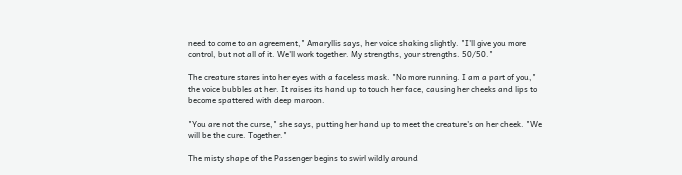need to come to an agreement," Amaryllis says, her voice shaking slightly. "I'll give you more control, but not all of it. We'll work together. My strengths, your strengths. 50/50."

The creature stares into her eyes with a faceless mask. "No more running. I am a part of you," the voice bubbles at her. It raises its hand up to touch her face, causing her cheeks and lips to become spattered with deep maroon.

"You are not the curse," she says, putting her hand up to meet the creature's on her cheek. "We will be the cure. Together."

The misty shape of the Passenger begins to swirl wildly around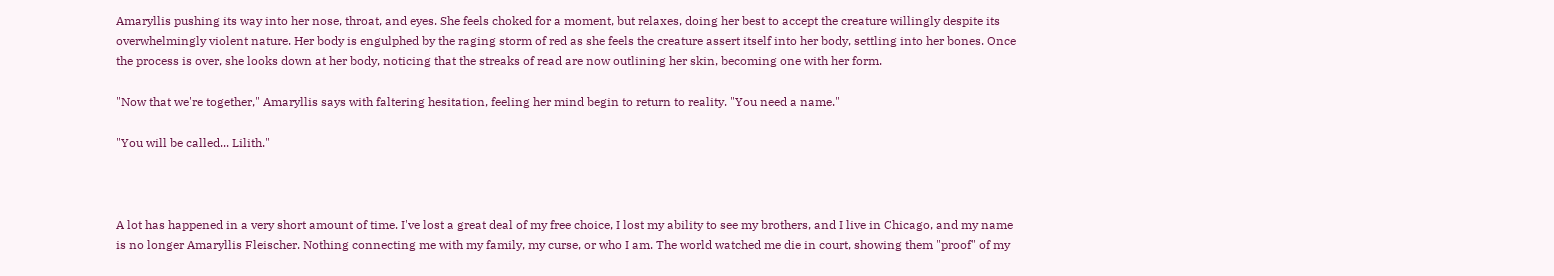Amaryllis pushing its way into her nose, throat, and eyes. She feels choked for a moment, but relaxes, doing her best to accept the creature willingly despite its overwhelmingly violent nature. Her body is engulphed by the raging storm of red as she feels the creature assert itself into her body, settling into her bones. Once the process is over, she looks down at her body, noticing that the streaks of read are now outlining her skin, becoming one with her form.

"Now that we're together," Amaryllis says with faltering hesitation, feeling her mind begin to return to reality. "You need a name."

"You will be called... Lilith."



A lot has happened in a very short amount of time. I've lost a great deal of my free choice, I lost my ability to see my brothers, and I live in Chicago, and my name is no longer Amaryllis Fleischer. Nothing connecting me with my family, my curse, or who I am. The world watched me die in court, showing them "proof" of my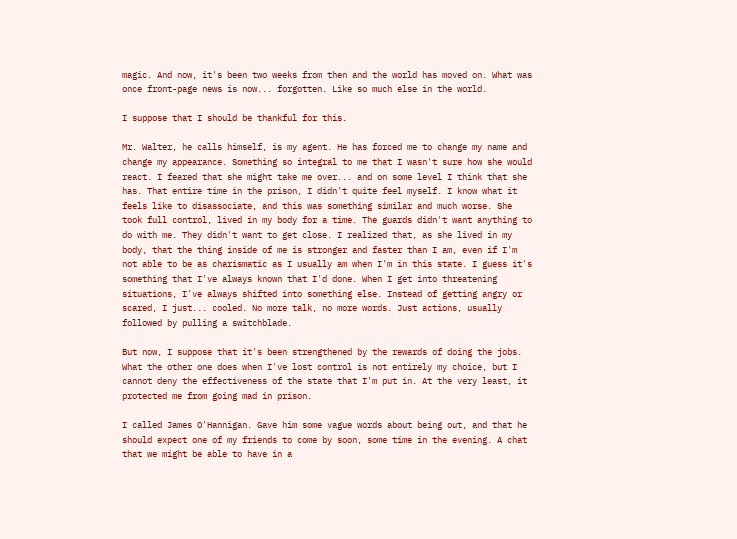magic. And now, it's been two weeks from then and the world has moved on. What was once front-page news is now... forgotten. Like so much else in the world.

I suppose that I should be thankful for this.

Mr. Walter, he calls himself, is my agent. He has forced me to change my name and change my appearance. Something so integral to me that I wasn't sure how she would react. I feared that she might take me over... and on some level I think that she has. That entire time in the prison, I didn't quite feel myself. I know what it feels like to disassociate, and this was something similar and much worse. She took full control, lived in my body for a time. The guards didn't want anything to do with me. They didn't want to get close. I realized that, as she lived in my body, that the thing inside of me is stronger and faster than I am, even if I'm not able to be as charismatic as I usually am when I'm in this state. I guess it's something that I've always known that I'd done. When I get into threatening situations, I've always shifted into something else. Instead of getting angry or scared, I just... cooled. No more talk, no more words. Just actions, usually followed by pulling a switchblade.

But now, I suppose that it's been strengthened by the rewards of doing the jobs. What the other one does when I've lost control is not entirely my choice, but I cannot deny the effectiveness of the state that I'm put in. At the very least, it protected me from going mad in prison.

I called James O'Hannigan. Gave him some vague words about being out, and that he should expect one of my friends to come by soon, some time in the evening. A chat that we might be able to have in a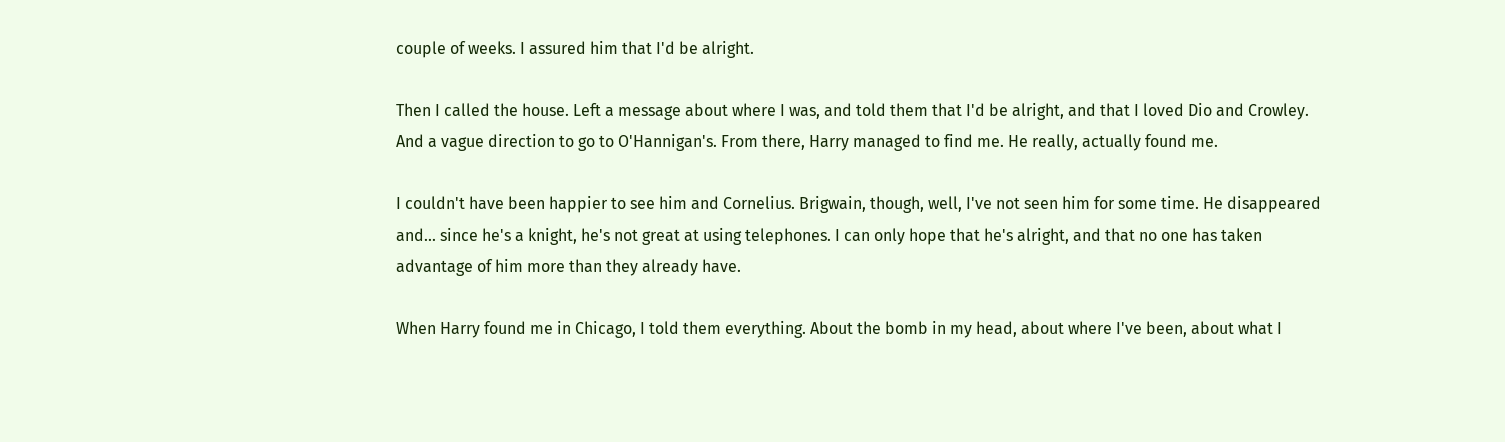couple of weeks. I assured him that I'd be alright.

Then I called the house. Left a message about where I was, and told them that I'd be alright, and that I loved Dio and Crowley. And a vague direction to go to O'Hannigan's. From there, Harry managed to find me. He really, actually found me.

I couldn't have been happier to see him and Cornelius. Brigwain, though, well, I've not seen him for some time. He disappeared and... since he's a knight, he's not great at using telephones. I can only hope that he's alright, and that no one has taken advantage of him more than they already have.

When Harry found me in Chicago, I told them everything. About the bomb in my head, about where I've been, about what I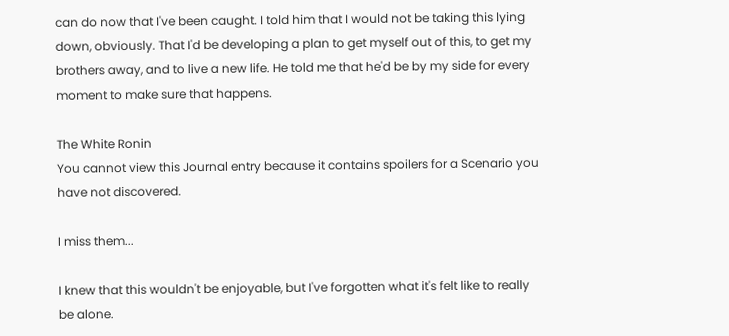can do now that I've been caught. I told him that I would not be taking this lying down, obviously. That I'd be developing a plan to get myself out of this, to get my brothers away, and to live a new life. He told me that he'd be by my side for every moment to make sure that happens.

The White Ronin
You cannot view this Journal entry because it contains spoilers for a Scenario you have not discovered.

I miss them...

I knew that this wouldn't be enjoyable, but I've forgotten what it's felt like to really be alone.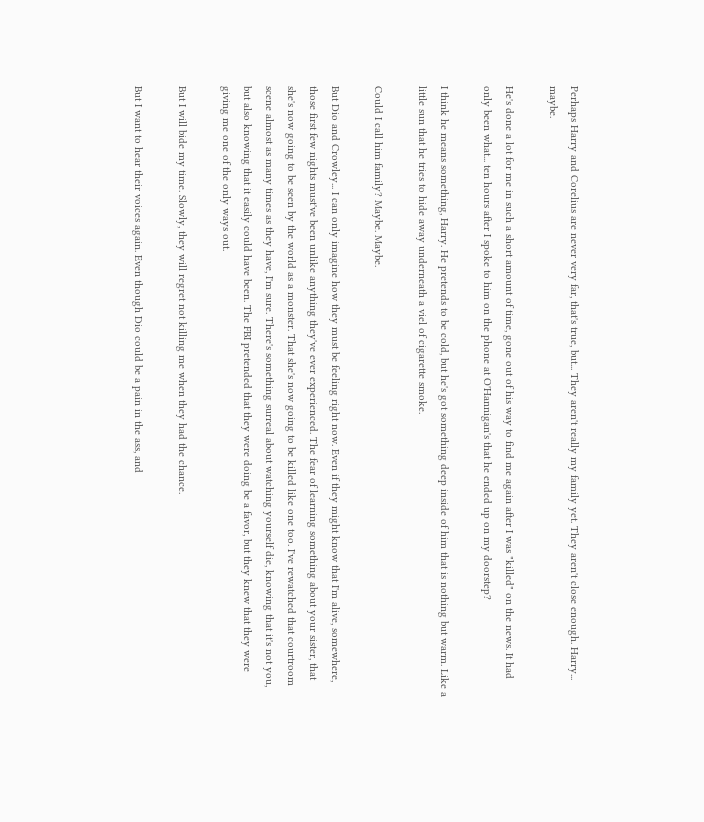Perhaps Harry and Corelius are never very far, that's true, but... They aren't really my family yet. They aren't close enough. Harry... maybe.

He's done a lot for me in such a short amount of time, gone out of his way to find me again after I was "killed" on the news. It had only been what... ten hours after I spoke to him on the phone at O'Hannigan's that he ended up on my doorstep?

I think he means something, Harry. He pretends to be cold, but he's got something deep inside of him that is nothing but warm. Like a little sun that he tries to hide away underneath a viel of cigarette smoke.

Could I call him family? Maybe. Maybe.

But Dio and Crowley... I can only imagine how they must be feeling right now. Even if they might know that I'm alive, somewhere, those first few nights must've been unlike anything they've ever experienced. The fear of learning something about your sister, that she's now going to be seen by the world as a monster. That she's now going to be killed like one too. I've rewatched that courtroom scene almost as many times as they have, I'm sure. There's something surreal about watching yourself die, knowing that it's not you, but also knowing that it easily could have been. The FBI pretended that they were doing be a favor, but they knew that they were giving me one of the only ways out.

But I will bide my time. Slowly, they will regret not killing me when they had the chance.

But I want to hear their voices again. Even though Dio could be a pain in the ass, and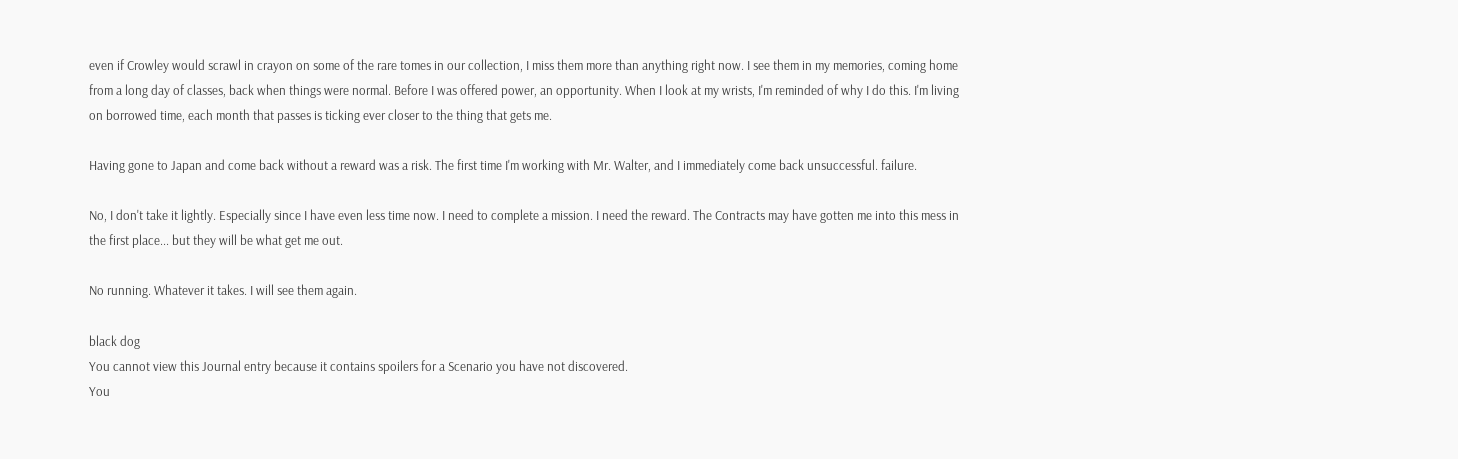even if Crowley would scrawl in crayon on some of the rare tomes in our collection, I miss them more than anything right now. I see them in my memories, coming home from a long day of classes, back when things were normal. Before I was offered power, an opportunity. When I look at my wrists, I'm reminded of why I do this. I'm living on borrowed time, each month that passes is ticking ever closer to the thing that gets me.

Having gone to Japan and come back without a reward was a risk. The first time I'm working with Mr. Walter, and I immediately come back unsuccessful. failure.

No, I don't take it lightly. Especially since I have even less time now. I need to complete a mission. I need the reward. The Contracts may have gotten me into this mess in the first place... but they will be what get me out.

No running. Whatever it takes. I will see them again.

black dog
You cannot view this Journal entry because it contains spoilers for a Scenario you have not discovered.
You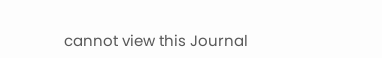cannot view this Journal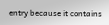entry because it contains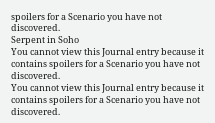spoilers for a Scenario you have not discovered.
Serpent in Soho
You cannot view this Journal entry because it contains spoilers for a Scenario you have not discovered.
You cannot view this Journal entry because it contains spoilers for a Scenario you have not discovered.